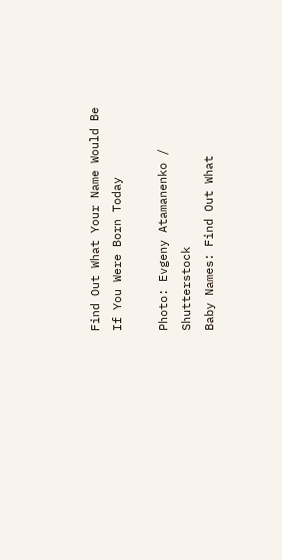Find Out What Your Name Would Be If You Were Born Today

Photo: Evgeny Atamanenko / Shutterstock
Baby Names: Find Out What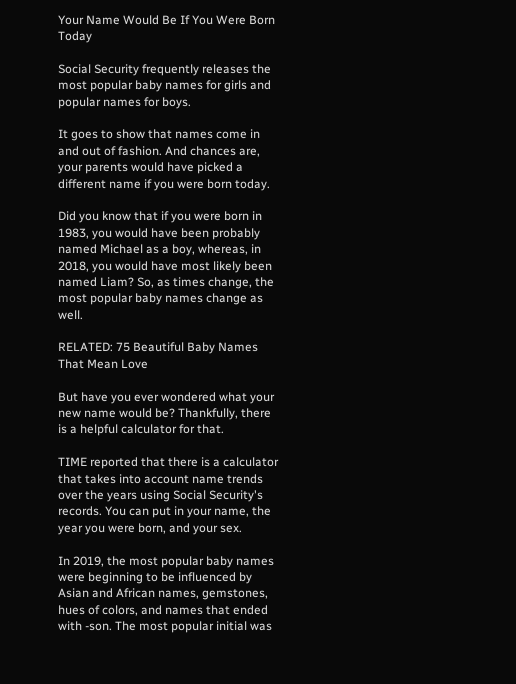Your Name Would Be If You Were Born Today

Social Security frequently releases the most popular baby names for girls and popular names for boys.

It goes to show that names come in and out of fashion. And chances are, your parents would have picked a different name if you were born today.

Did you know that if you were born in 1983, you would have been probably named Michael as a boy, whereas, in 2018, you would have most likely been named Liam? So, as times change, the most popular baby names change as well.

RELATED: 75 Beautiful Baby Names That Mean Love

But have you ever wondered what your new name would be? Thankfully, there is a helpful calculator for that.

TIME reported that there is a calculator that takes into account name trends over the years using Social Security's records. You can put in your name, the year you were born, and your sex.

In 2019, the most popular baby names were beginning to be influenced by Asian and African names, gemstones, hues of colors, and names that ended with -son. The most popular initial was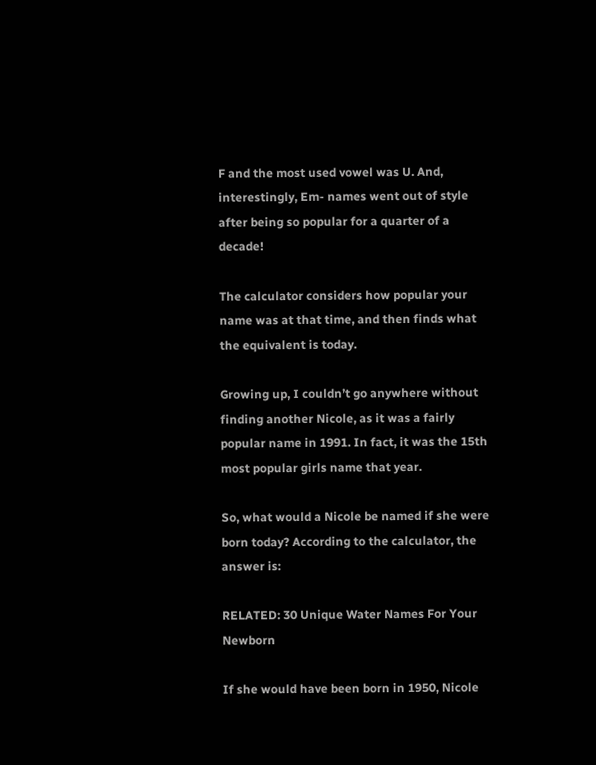F and the most used vowel was U. And, interestingly, Em- names went out of style after being so popular for a quarter of a decade!

The calculator considers how popular your name was at that time, and then finds what the equivalent is today.

Growing up, I couldn’t go anywhere without finding another Nicole, as it was a fairly popular name in 1991. In fact, it was the 15th most popular girls name that year.

So, what would a Nicole be named if she were born today? According to the calculator, the answer is:

RELATED: 30 Unique Water Names For Your Newborn

If she would have been born in 1950, Nicole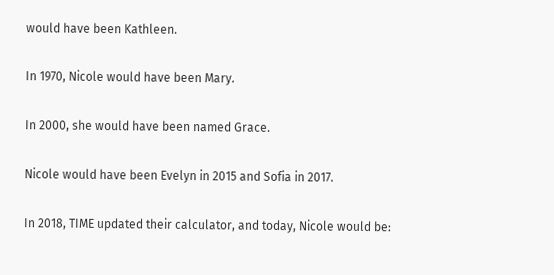would have been Kathleen.

In 1970, Nicole would have been Mary.

In 2000, she would have been named Grace.

Nicole would have been Evelyn in 2015 and Sofia in 2017.

In 2018, TIME updated their calculator, and today, Nicole would be: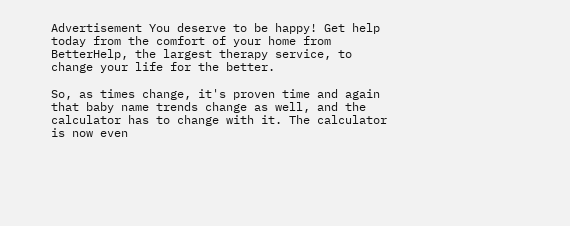Advertisement You deserve to be happy! Get help today from the comfort of your home from BetterHelp, the largest therapy service, to change your life for the better.

So, as times change, it's proven time and again that baby name trends change as well, and the calculator has to change with it. The calculator is now even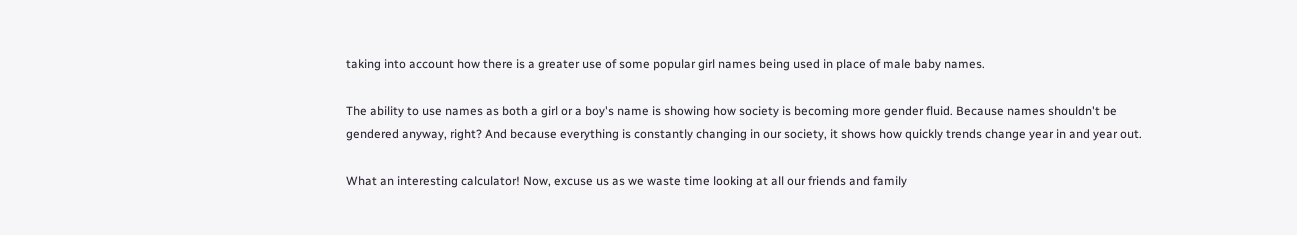taking into account how there is a greater use of some popular girl names being used in place of male baby names.

The ability to use names as both a girl or a boy's name is showing how society is becoming more gender fluid. Because names shouldn't be gendered anyway, right? And because everything is constantly changing in our society, it shows how quickly trends change year in and year out.

What an interesting calculator! Now, excuse us as we waste time looking at all our friends and family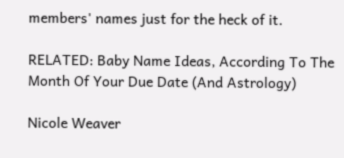members' names just for the heck of it.

RELATED: Baby Name Ideas, According To The Month Of Your Due Date (And Astrology)

Nicole Weaver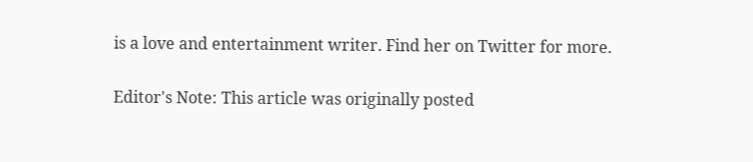is a love and entertainment writer. Find her on Twitter for more.

Editor's Note: This article was originally posted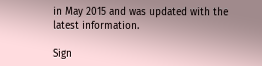in May 2015 and was updated with the latest information.

Sign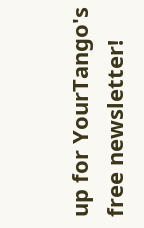up for YourTango's free newsletter!